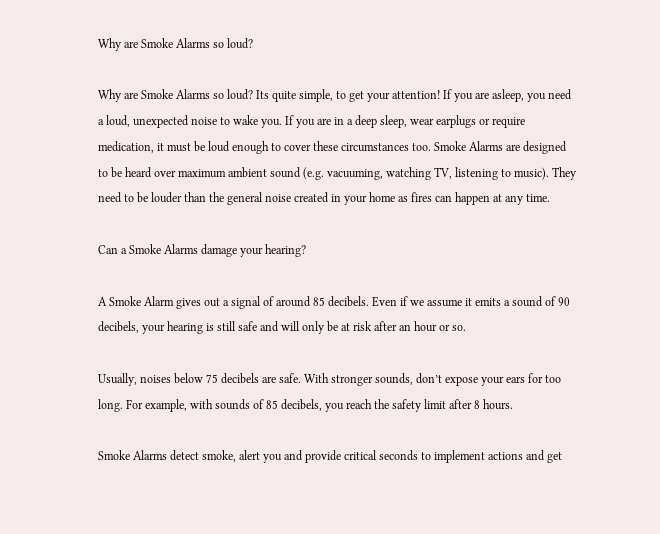Why are Smoke Alarms so loud?

Why are Smoke Alarms so loud? Its quite simple, to get your attention! If you are asleep, you need a loud, unexpected noise to wake you. If you are in a deep sleep, wear earplugs or require medication, it must be loud enough to cover these circumstances too. Smoke Alarms are designed to be heard over maximum ambient sound (e.g. vacuuming, watching TV, listening to music). They need to be louder than the general noise created in your home as fires can happen at any time.

Can a Smoke Alarms damage your hearing?

A Smoke Alarm gives out a signal of around 85 decibels. Even if we assume it emits a sound of 90 decibels, your hearing is still safe and will only be at risk after an hour or so.

Usually, noises below 75 decibels are safe. With stronger sounds, don’t expose your ears for too long. For example, with sounds of 85 decibels, you reach the safety limit after 8 hours.

Smoke Alarms detect smoke, alert you and provide critical seconds to implement actions and get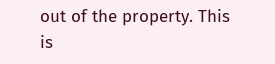out of the property. This is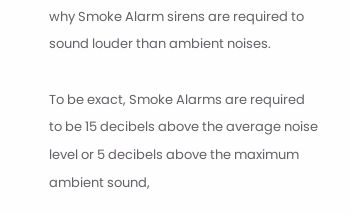why Smoke Alarm sirens are required to sound louder than ambient noises.

To be exact, Smoke Alarms are required to be 15 decibels above the average noise level or 5 decibels above the maximum ambient sound,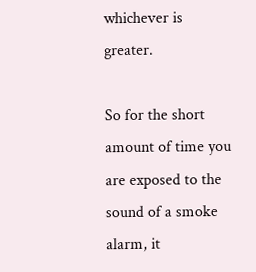whichever is greater.

So for the short amount of time you are exposed to the sound of a smoke alarm, it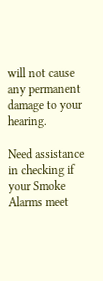will not cause any permanent damage to your hearing.

Need assistance in checking if your Smoke Alarms meet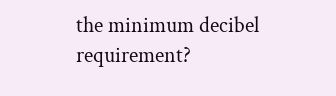the minimum decibel requirement?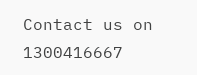Contact us on 1300416667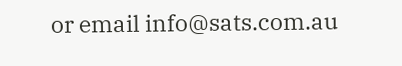or email info@sats.com.au